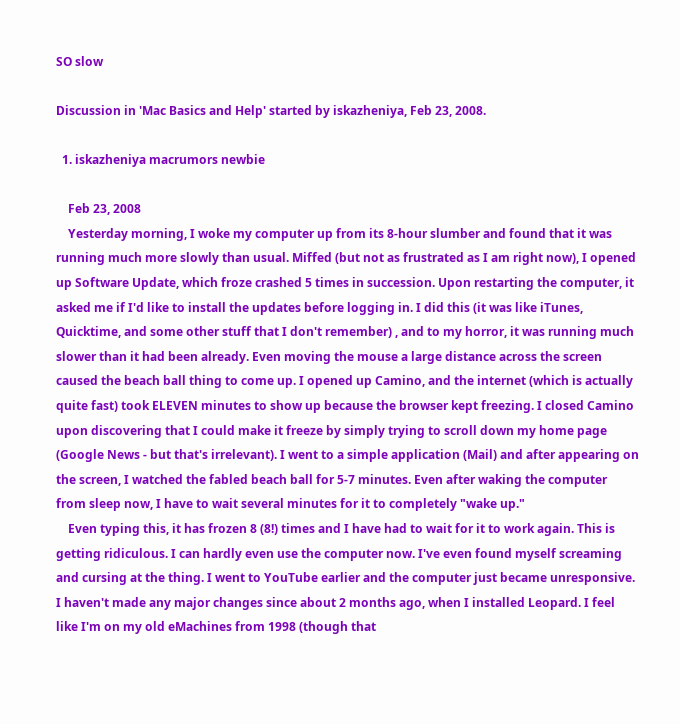SO slow

Discussion in 'Mac Basics and Help' started by iskazheniya, Feb 23, 2008.

  1. iskazheniya macrumors newbie

    Feb 23, 2008
    Yesterday morning, I woke my computer up from its 8-hour slumber and found that it was running much more slowly than usual. Miffed (but not as frustrated as I am right now), I opened up Software Update, which froze crashed 5 times in succession. Upon restarting the computer, it asked me if I'd like to install the updates before logging in. I did this (it was like iTunes, Quicktime, and some other stuff that I don't remember) , and to my horror, it was running much slower than it had been already. Even moving the mouse a large distance across the screen caused the beach ball thing to come up. I opened up Camino, and the internet (which is actually quite fast) took ELEVEN minutes to show up because the browser kept freezing. I closed Camino upon discovering that I could make it freeze by simply trying to scroll down my home page (Google News - but that's irrelevant). I went to a simple application (Mail) and after appearing on the screen, I watched the fabled beach ball for 5-7 minutes. Even after waking the computer from sleep now, I have to wait several minutes for it to completely "wake up."
    Even typing this, it has frozen 8 (8!) times and I have had to wait for it to work again. This is getting ridiculous. I can hardly even use the computer now. I've even found myself screaming and cursing at the thing. I went to YouTube earlier and the computer just became unresponsive. I haven't made any major changes since about 2 months ago, when I installed Leopard. I feel like I'm on my old eMachines from 1998 (though that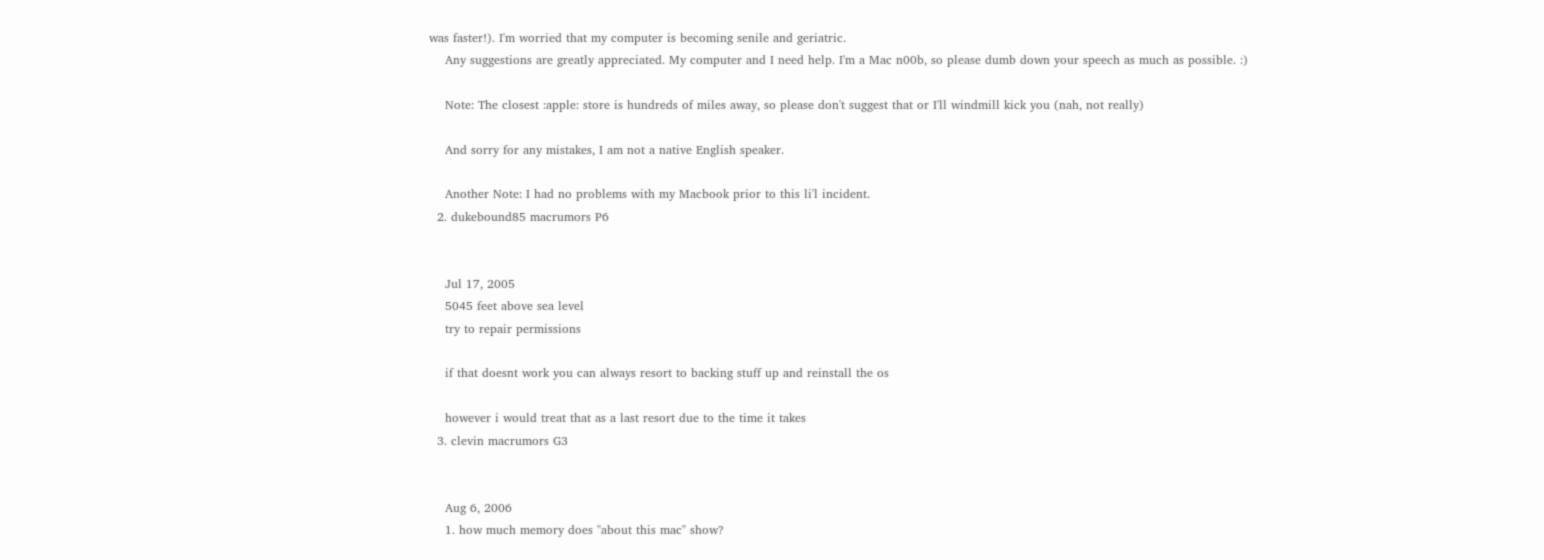was faster!). I'm worried that my computer is becoming senile and geriatric.
    Any suggestions are greatly appreciated. My computer and I need help. I'm a Mac n00b, so please dumb down your speech as much as possible. :)

    Note: The closest :apple: store is hundreds of miles away, so please don't suggest that or I'll windmill kick you (nah, not really)

    And sorry for any mistakes, I am not a native English speaker.

    Another Note: I had no problems with my Macbook prior to this li'l incident.
  2. dukebound85 macrumors P6


    Jul 17, 2005
    5045 feet above sea level
    try to repair permissions

    if that doesnt work you can always resort to backing stuff up and reinstall the os

    however i would treat that as a last resort due to the time it takes
  3. clevin macrumors G3


    Aug 6, 2006
    1. how much memory does "about this mac" show?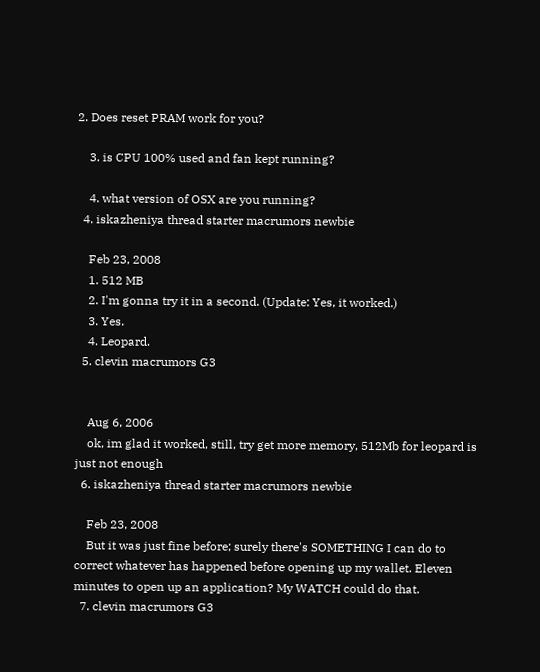2. Does reset PRAM work for you?

    3. is CPU 100% used and fan kept running?

    4. what version of OSX are you running?
  4. iskazheniya thread starter macrumors newbie

    Feb 23, 2008
    1. 512 MB
    2. I'm gonna try it in a second. (Update: Yes, it worked.)
    3. Yes.
    4. Leopard.
  5. clevin macrumors G3


    Aug 6, 2006
    ok, im glad it worked, still, try get more memory, 512Mb for leopard is just not enough
  6. iskazheniya thread starter macrumors newbie

    Feb 23, 2008
    But it was just fine before; surely there's SOMETHING I can do to correct whatever has happened before opening up my wallet. Eleven minutes to open up an application? My WATCH could do that.
  7. clevin macrumors G3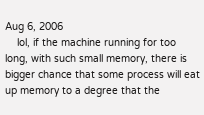Aug 6, 2006
    lol, if the machine running for too long, with such small memory, there is bigger chance that some process will eat up memory to a degree that the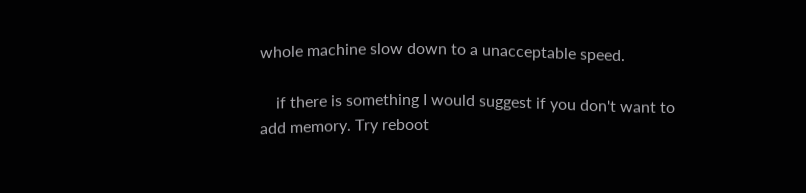whole machine slow down to a unacceptable speed.

    if there is something I would suggest if you don't want to add memory. Try reboot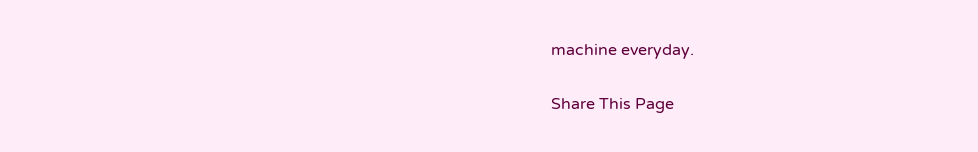machine everyday.

Share This Page